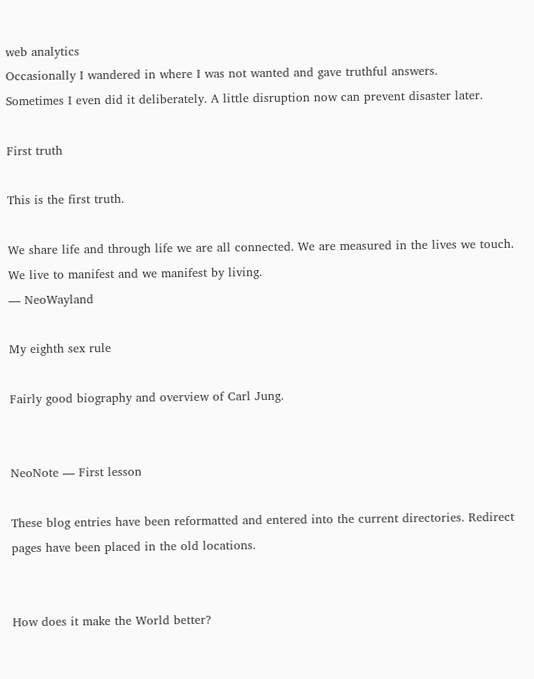web analytics
Occasionally I wandered in where I was not wanted and gave truthful answers.
Sometimes I even did it deliberately. A little disruption now can prevent disaster later.

First truth

This is the first truth.

We share life and through life we are all connected. We are measured in the lives we touch. We live to manifest and we manifest by living.
— NeoWayland

My eighth sex rule

Fairly good biography and overview of Carl Jung.


NeoNote — First lesson

These blog entries have been reformatted and entered into the current directories. Redirect pages have been placed in the old locations.


How does it make the World better?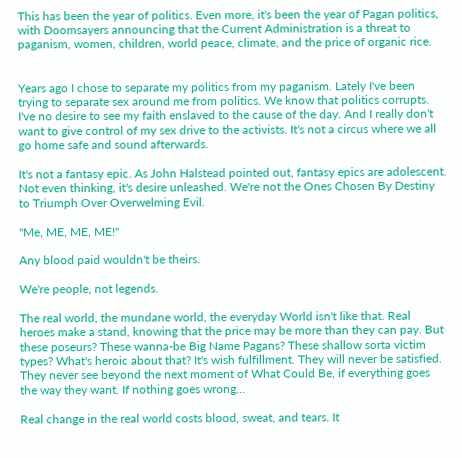This has been the year of politics. Even more, it's been the year of Pagan politics, with Doomsayers announcing that the Current Administration is a threat to paganism, women, children, world peace, climate, and the price of organic rice.


Years ago I chose to separate my politics from my paganism. Lately I've been trying to separate sex around me from politics. We know that politics corrupts. I've no desire to see my faith enslaved to the cause of the day. And I really don't want to give control of my sex drive to the activists. It's not a circus where we all go home safe and sound afterwards.

It's not a fantasy epic. As John Halstead pointed out, fantasy epics are adolescent. Not even thinking, it's desire unleashed. We're not the Ones Chosen By Destiny to Triumph Over Overwelming Evil.

"Me, ME, ME, ME!"

Any blood paid wouldn't be theirs.

We're people, not legends.

The real world, the mundane world, the everyday World isn't like that. Real heroes make a stand, knowing that the price may be more than they can pay. But these poseurs? These wanna-be Big Name Pagans? These shallow sorta victim types? What's heroic about that? It's wish fulfillment. They will never be satisfied. They never see beyond the next moment of What Could Be, if everything goes the way they want. If nothing goes wrong…

Real change in the real world costs blood, sweat, and tears. It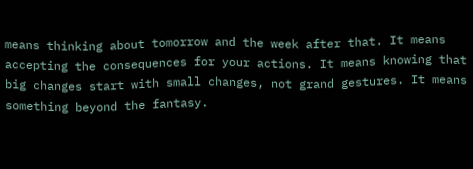means thinking about tomorrow and the week after that. It means accepting the consequences for your actions. It means knowing that big changes start with small changes, not grand gestures. It means something beyond the fantasy.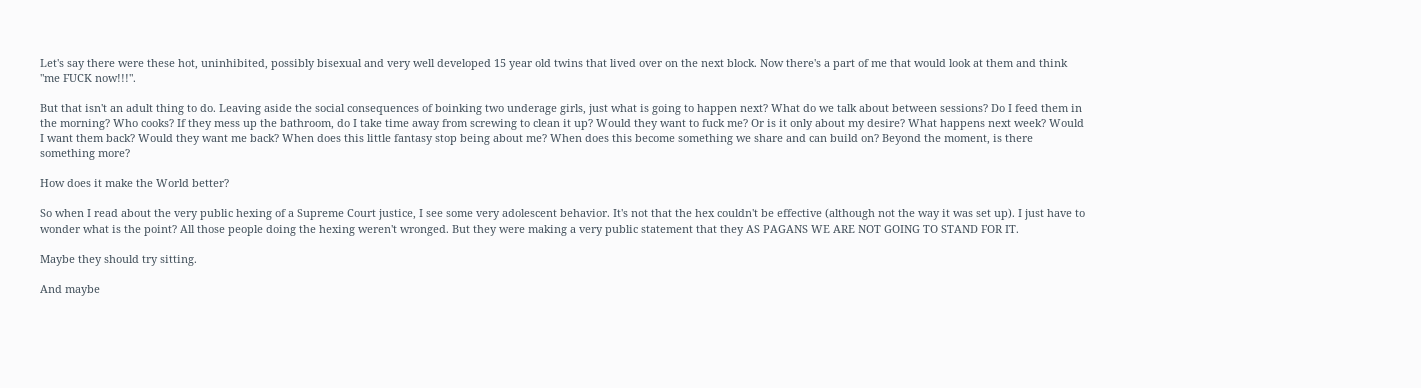Let's say there were these hot, uninhibited, possibly bisexual and very well developed 15 year old twins that lived over on the next block. Now there's a part of me that would look at them and think "me FUCK now!!!".

But that isn't an adult thing to do. Leaving aside the social consequences of boinking two underage girls, just what is going to happen next? What do we talk about between sessions? Do I feed them in the morning? Who cooks? If they mess up the bathroom, do I take time away from screwing to clean it up? Would they want to fuck me? Or is it only about my desire? What happens next week? Would I want them back? Would they want me back? When does this little fantasy stop being about me? When does this become something we share and can build on? Beyond the moment, is there something more?

How does it make the World better?

So when I read about the very public hexing of a Supreme Court justice, I see some very adolescent behavior. It's not that the hex couldn't be effective (although not the way it was set up). I just have to wonder what is the point? All those people doing the hexing weren't wronged. But they were making a very public statement that they AS PAGANS WE ARE NOT GOING TO STAND FOR IT.

Maybe they should try sitting.

And maybe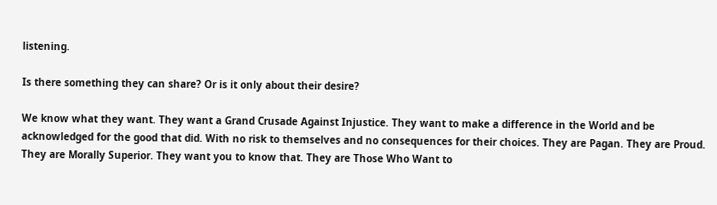listening.

Is there something they can share? Or is it only about their desire?

We know what they want. They want a Grand Crusade Against Injustice. They want to make a difference in the World and be acknowledged for the good that did. With no risk to themselves and no consequences for their choices. They are Pagan. They are Proud. They are Morally Superior. They want you to know that. They are Those Who Want to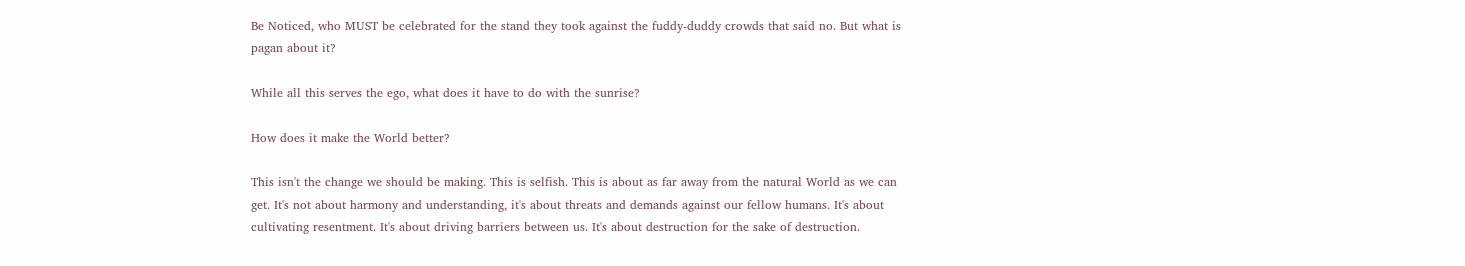Be Noticed, who MUST be celebrated for the stand they took against the fuddy-duddy crowds that said no. But what is pagan about it?

While all this serves the ego, what does it have to do with the sunrise?

How does it make the World better?

This isn't the change we should be making. This is selfish. This is about as far away from the natural World as we can get. It's not about harmony and understanding, it's about threats and demands against our fellow humans. It's about cultivating resentment. It's about driving barriers between us. It's about destruction for the sake of destruction.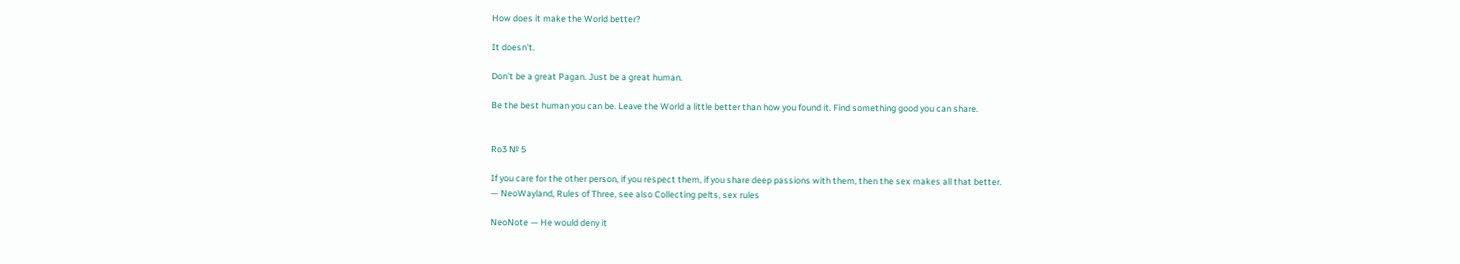How does it make the World better?

It doesn't.

Don't be a great Pagan. Just be a great human.

Be the best human you can be. Leave the World a little better than how you found it. Find something good you can share.


Ro3 № 5

If you care for the other person, if you respect them, if you share deep passions with them, then the sex makes all that better.
— NeoWayland, Rules of Three, see also Collecting pelts, sex rules

NeoNote — He would deny it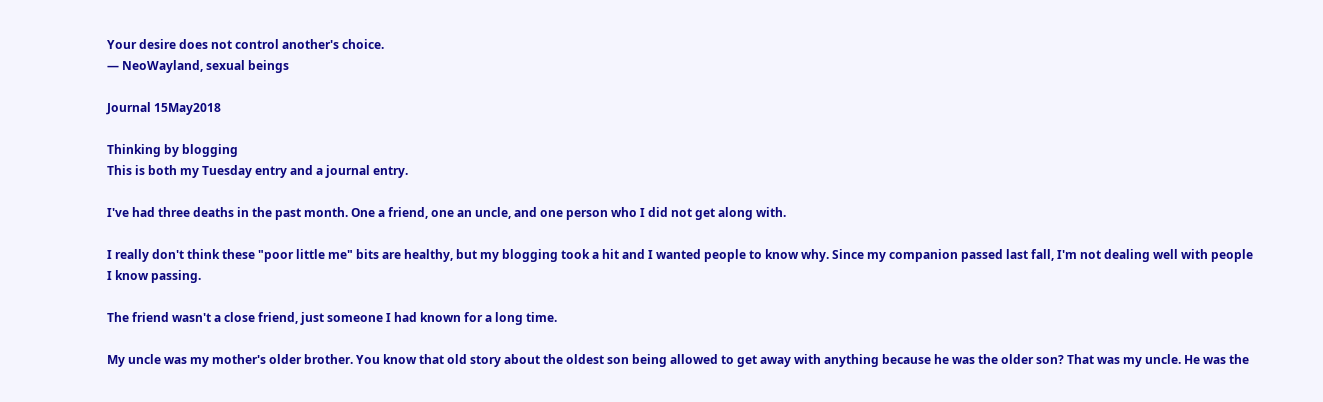Your desire does not control another's choice.
— NeoWayland, sexual beings

Journal 15May2018

Thinking by blogging
This is both my Tuesday entry and a journal entry.

I've had three deaths in the past month. One a friend, one an uncle, and one person who I did not get along with.

I really don't think these "poor little me" bits are healthy, but my blogging took a hit and I wanted people to know why. Since my companion passed last fall, I'm not dealing well with people I know passing.

The friend wasn't a close friend, just someone I had known for a long time.

My uncle was my mother's older brother. You know that old story about the oldest son being allowed to get away with anything because he was the older son? That was my uncle. He was the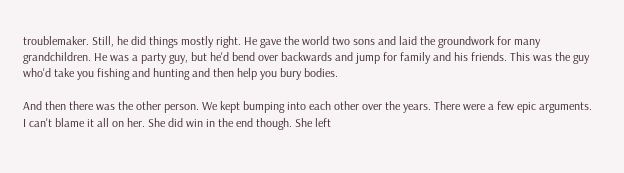troublemaker. Still, he did things mostly right. He gave the world two sons and laid the groundwork for many grandchildren. He was a party guy, but he'd bend over backwards and jump for family and his friends. This was the guy who'd take you fishing and hunting and then help you bury bodies.

And then there was the other person. We kept bumping into each other over the years. There were a few epic arguments. I can't blame it all on her. She did win in the end though. She left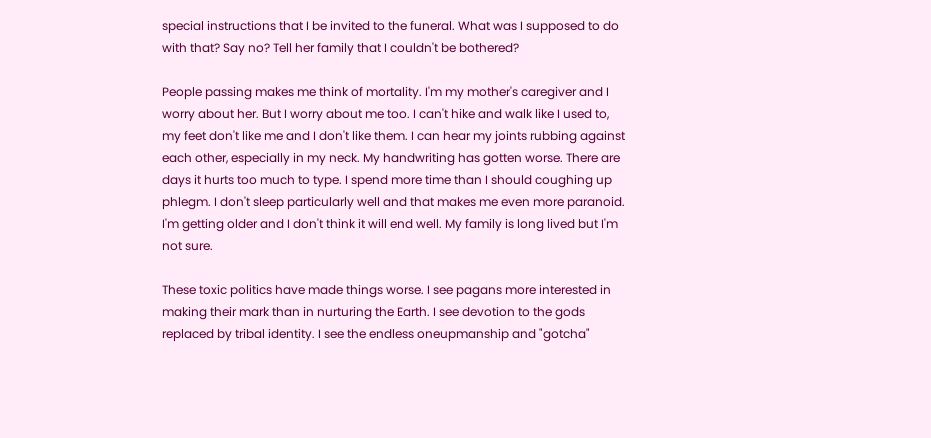special instructions that I be invited to the funeral. What was I supposed to do with that? Say no? Tell her family that I couldn't be bothered?

People passing makes me think of mortality. I'm my mother's caregiver and I worry about her. But I worry about me too. I can't hike and walk like I used to, my feet don't like me and I don't like them. I can hear my joints rubbing against each other, especially in my neck. My handwriting has gotten worse. There are days it hurts too much to type. I spend more time than I should coughing up phlegm. I don't sleep particularly well and that makes me even more paranoid. I'm getting older and I don't think it will end well. My family is long lived but I'm not sure.

These toxic politics have made things worse. I see pagans more interested in making their mark than in nurturing the Earth. I see devotion to the gods replaced by tribal identity. I see the endless oneupmanship and "gotcha"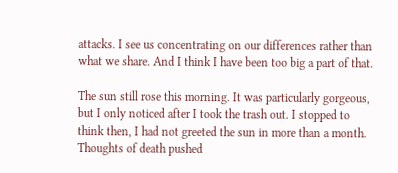attacks. I see us concentrating on our differences rather than what we share. And I think I have been too big a part of that.

The sun still rose this morning. It was particularly gorgeous, but I only noticed after I took the trash out. I stopped to think then, I had not greeted the sun in more than a month. Thoughts of death pushed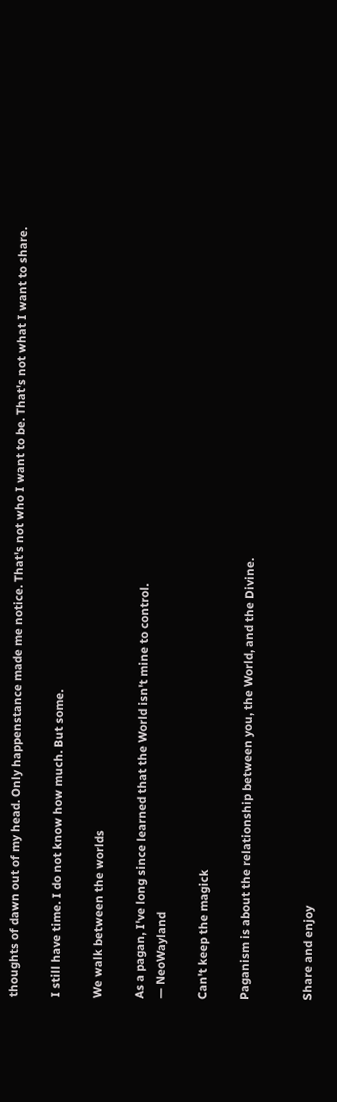thoughts of dawn out of my head. Only happenstance made me notice. That's not who I want to be. That's not what I want to share.

I still have time. I do not know how much. But some.

We walk between the worlds

As a pagan, I've long since learned that the World isn't mine to control.
— NeoWayland

Can't keep the magick

Paganism is about the relationship between you, the World, and the Divine.


Share and enjoy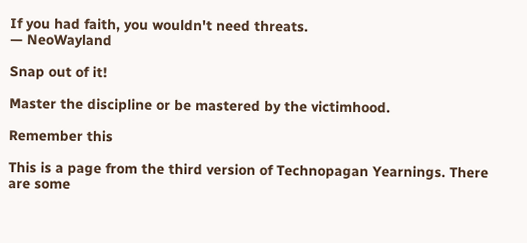If you had faith, you wouldn't need threats.
— NeoWayland

Snap out of it!

Master the discipline or be mastered by the victimhood.

Remember this

This is a page from the third version of Technopagan Yearnings. There are some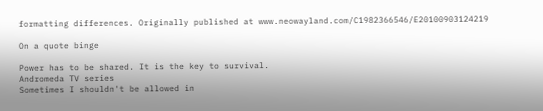formatting differences. Originally published at www.neowayland.com/C1982366546/E20100903124219

On a quote binge

Power has to be shared. It is the key to survival.
Andromeda TV series
Sometimes I shouldn't be allowed in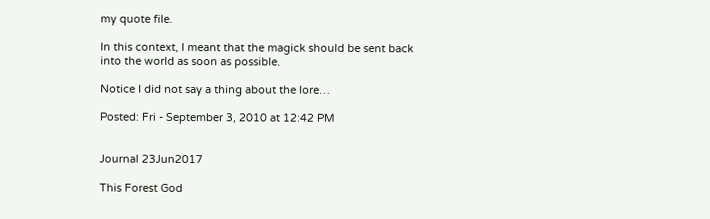my quote file.

In this context, I meant that the magick should be sent back into the world as soon as possible.

Notice I did not say a thing about the lore…

Posted: Fri - September 3, 2010 at 12:42 PM


Journal 23Jun2017

This Forest God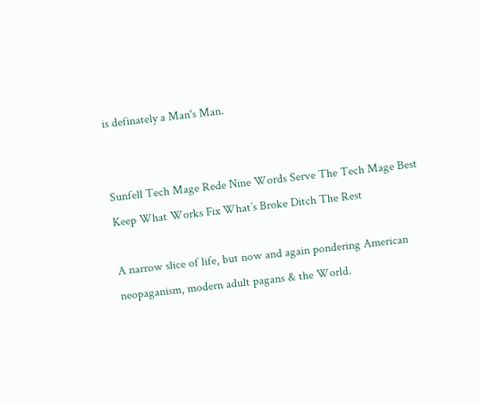is definately a Man's Man.


Sunfell Tech Mage Rede Nine Words Serve The Tech Mage Best Keep What Works Fix What’s Broke Ditch The Rest

A narrow slice of life, but now and again pondering American neopaganism, modern adult pagans & the World.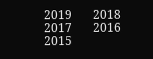2019       2018       2017       2016       2015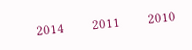2014       2011       2010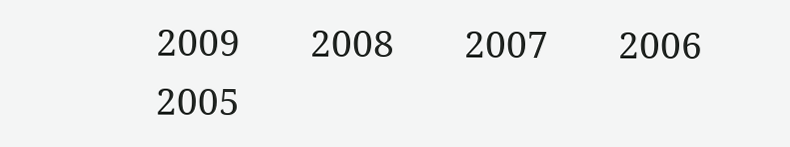2009       2008       2007       2006       2005